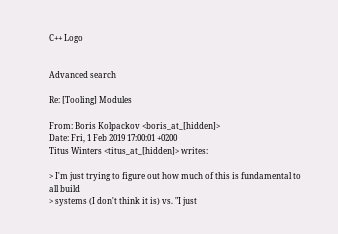C++ Logo


Advanced search

Re: [Tooling] Modules

From: Boris Kolpackov <boris_at_[hidden]>
Date: Fri, 1 Feb 2019 17:00:01 +0200
Titus Winters <titus_at_[hidden]> writes:

> I'm just trying to figure out how much of this is fundamental to all build
> systems (I don't think it is) vs. "I just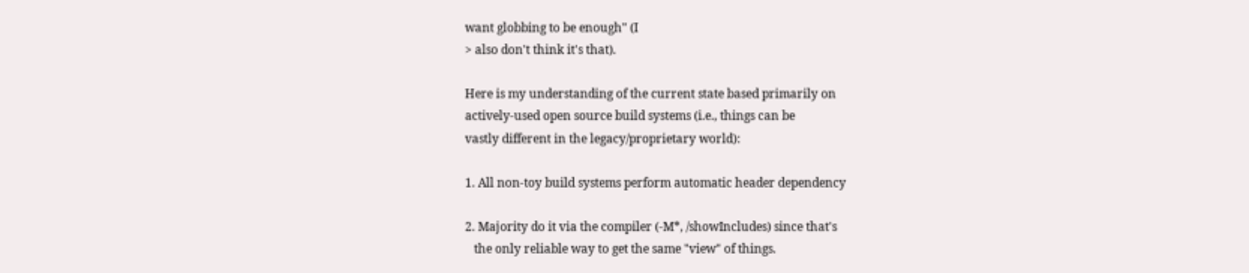want globbing to be enough" (I
> also don't think it's that).

Here is my understanding of the current state based primarily on
actively-used open source build systems (i.e., things can be
vastly different in the legacy/proprietary world):

1. All non-toy build systems perform automatic header dependency

2. Majority do it via the compiler (-M*, /showIncludes) since that's
   the only reliable way to get the same "view" of things.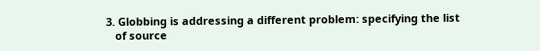3. Globbing is addressing a different problem: specifying the list
   of source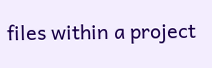files within a project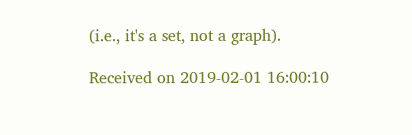(i.e., it's a set, not a graph).

Received on 2019-02-01 16:00:10